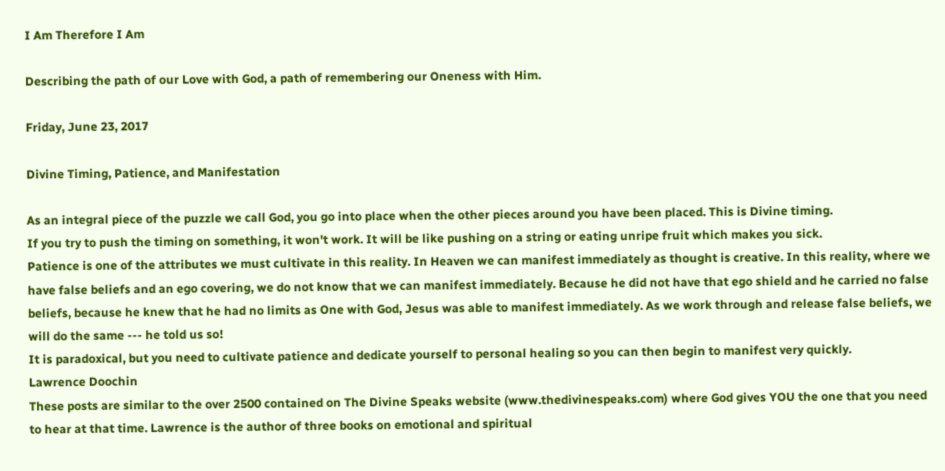I Am Therefore I Am

Describing the path of our Love with God, a path of remembering our Oneness with Him.

Friday, June 23, 2017

Divine Timing, Patience, and Manifestation

As an integral piece of the puzzle we call God, you go into place when the other pieces around you have been placed. This is Divine timing.
If you try to push the timing on something, it won't work. It will be like pushing on a string or eating unripe fruit which makes you sick.
Patience is one of the attributes we must cultivate in this reality. In Heaven we can manifest immediately as thought is creative. In this reality, where we have false beliefs and an ego covering, we do not know that we can manifest immediately. Because he did not have that ego shield and he carried no false beliefs, because he knew that he had no limits as One with God, Jesus was able to manifest immediately. As we work through and release false beliefs, we will do the same --- he told us so!
It is paradoxical, but you need to cultivate patience and dedicate yourself to personal healing so you can then begin to manifest very quickly.
Lawrence Doochin
These posts are similar to the over 2500 contained on The Divine Speaks website (www.thedivinespeaks.com) where God gives YOU the one that you need to hear at that time. Lawrence is the author of three books on emotional and spiritual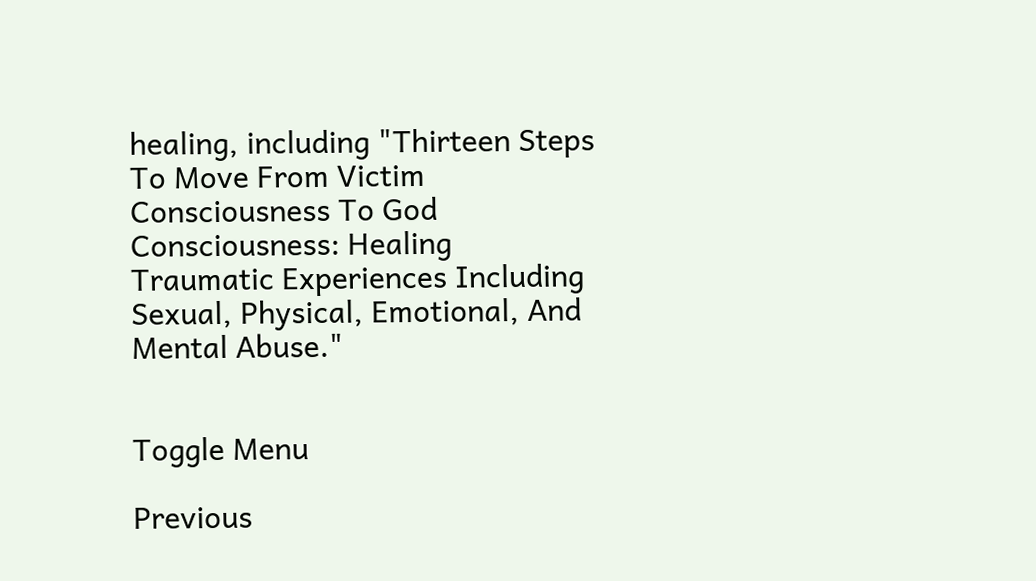healing, including "Thirteen Steps To Move From Victim Consciousness To God Consciousness: Healing Traumatic Experiences Including Sexual, Physical, Emotional, And Mental Abuse."


Toggle Menu

Previous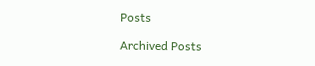Posts

Archived Posts